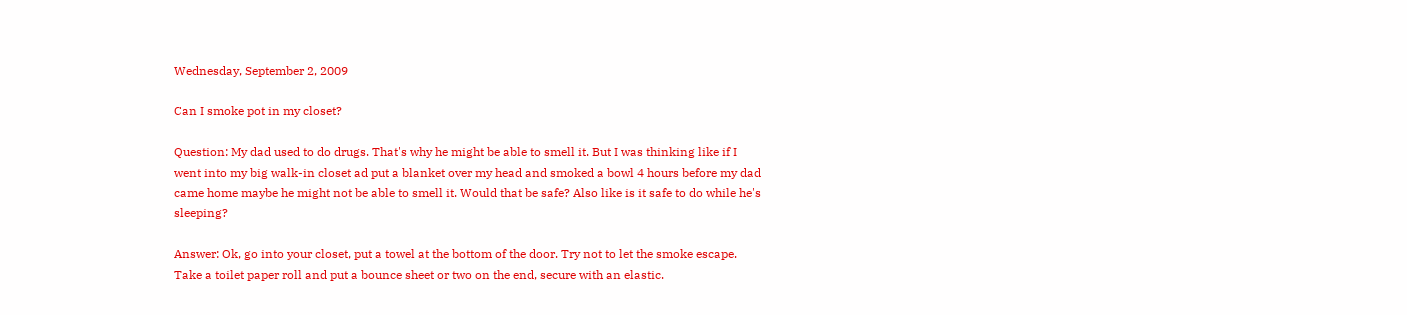Wednesday, September 2, 2009

Can I smoke pot in my closet?

Question: My dad used to do drugs. That's why he might be able to smell it. But I was thinking like if I went into my big walk-in closet ad put a blanket over my head and smoked a bowl 4 hours before my dad came home maybe he might not be able to smell it. Would that be safe? Also like is it safe to do while he's sleeping?

Answer: Ok, go into your closet, put a towel at the bottom of the door. Try not to let the smoke escape. Take a toilet paper roll and put a bounce sheet or two on the end, secure with an elastic.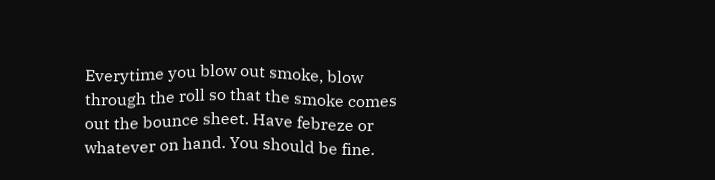Everytime you blow out smoke, blow through the roll so that the smoke comes out the bounce sheet. Have febreze or whatever on hand. You should be fine.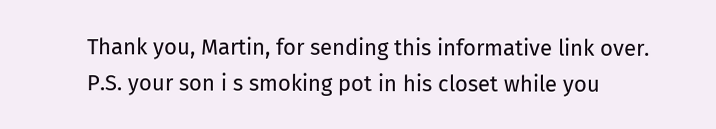Thank you, Martin, for sending this informative link over. P.S. your son i s smoking pot in his closet while you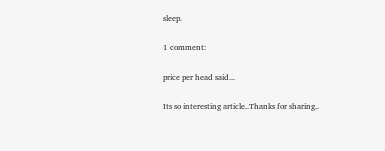sleep.

1 comment:

price per head said...

Its so interesting article..Thanks for sharing..